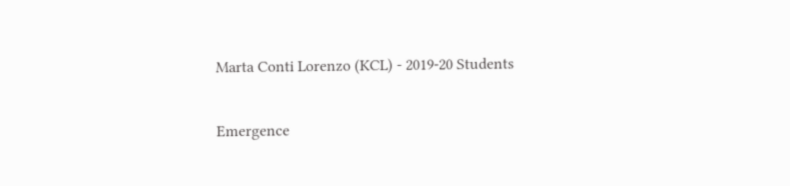Marta Conti Lorenzo (KCL) - 2019-20 Students

Emergence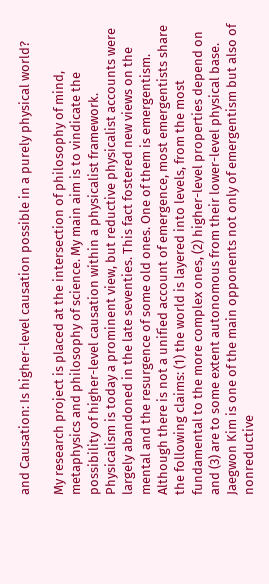and Causation: Is higher-level causation possible in a purely physical world?

My research project is placed at the intersection of philosophy of mind, metaphysics and philosophy of science. My main aim is to vindicate the possibility of higher-level causation within a physicalist framework. Physicalism is today a prominent view, but reductive physicalist accounts were largely abandoned in the late seventies. This fact fostered new views on the mental and the resurgence of some old ones. One of them is emergentism. Although there is not a unified account of emergence, most emergentists share the following claims: (1) the world is layered into levels, from the most fundamental to the more complex ones, (2) higher-level properties depend on and (3) are to some extent autonomous from their lower-level physical base. Jaegwon Kim is one of the main opponents not only of emergentism but also of nonreductive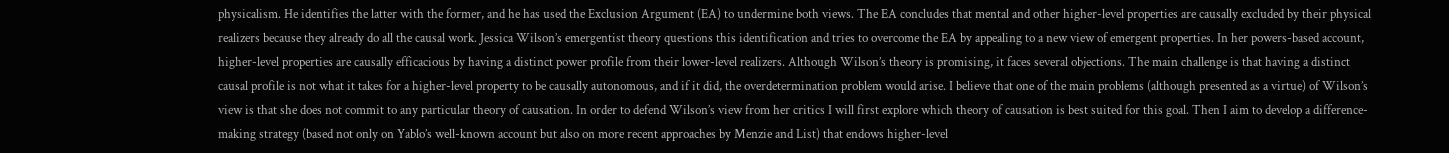physicalism. He identifies the latter with the former, and he has used the Exclusion Argument (EA) to undermine both views. The EA concludes that mental and other higher-level properties are causally excluded by their physical realizers because they already do all the causal work. Jessica Wilson’s emergentist theory questions this identification and tries to overcome the EA by appealing to a new view of emergent properties. In her powers-based account, higher-level properties are causally efficacious by having a distinct power profile from their lower-level realizers. Although Wilson’s theory is promising, it faces several objections. The main challenge is that having a distinct causal profile is not what it takes for a higher-level property to be causally autonomous, and if it did, the overdetermination problem would arise. I believe that one of the main problems (although presented as a virtue) of Wilson’s view is that she does not commit to any particular theory of causation. In order to defend Wilson’s view from her critics I will first explore which theory of causation is best suited for this goal. Then I aim to develop a difference-making strategy (based not only on Yablo’s well-known account but also on more recent approaches by Menzie and List) that endows higher-level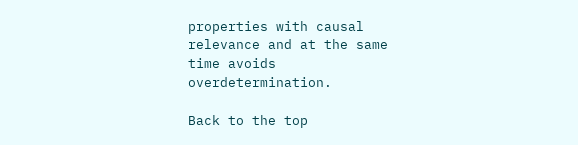properties with causal relevance and at the same time avoids overdetermination.

Back to the top